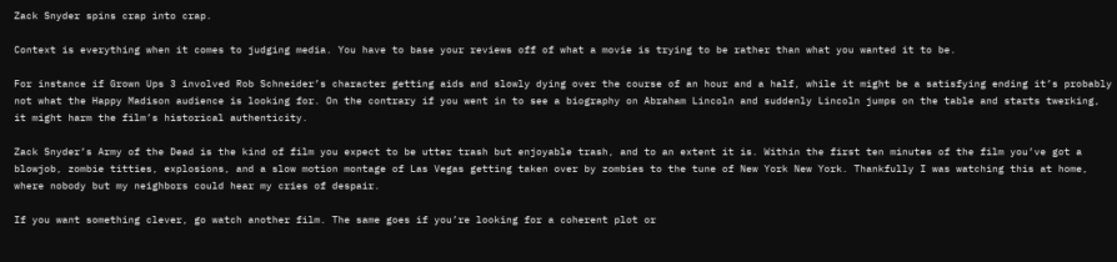Zack Snyder spins crap into crap.

Context is everything when it comes to judging media. You have to base your reviews off of what a movie is trying to be rather than what you wanted it to be.

For instance if Grown Ups 3 involved Rob Schneider’s character getting aids and slowly dying over the course of an hour and a half, while it might be a satisfying ending it’s probably not what the Happy Madison audience is looking for. On the contrary if you went in to see a biography on Abraham Lincoln and suddenly Lincoln jumps on the table and starts twerking, it might harm the film’s historical authenticity.

Zack Snyder’s Army of the Dead is the kind of film you expect to be utter trash but enjoyable trash, and to an extent it is. Within the first ten minutes of the film you’ve got a blowjob, zombie titties, explosions, and a slow motion montage of Las Vegas getting taken over by zombies to the tune of New York New York. Thankfully I was watching this at home, where nobody but my neighbors could hear my cries of despair.

If you want something clever, go watch another film. The same goes if you’re looking for a coherent plot or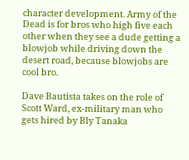character development. Army of the Dead is for bros who high five each other when they see a dude getting a blowjob while driving down the desert road, because blowjobs are cool bro.

Dave Bautista takes on the role of Scott Ward, ex-military man who gets hired by Bly Tanaka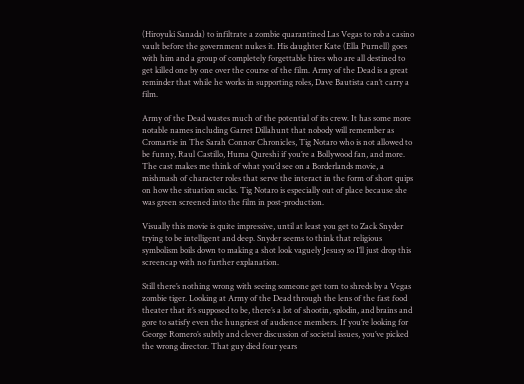(Hiroyuki Sanada) to infiltrate a zombie quarantined Las Vegas to rob a casino vault before the government nukes it. His daughter Kate (Ella Purnell) goes with him and a group of completely forgettable hires who are all destined to get killed one by one over the course of the film. Army of the Dead is a great reminder that while he works in supporting roles, Dave Bautista can’t carry a film.

Army of the Dead wastes much of the potential of its crew. It has some more notable names including Garret Dillahunt that nobody will remember as Cromartie in The Sarah Connor Chronicles, Tig Notaro who is not allowed to be funny, Raul Castillo, Huma Qureshi if you’re a Bollywood fan, and more. The cast makes me think of what you’d see on a Borderlands movie, a mishmash of character roles that serve the interact in the form of short quips on how the situation sucks. Tig Notaro is especially out of place because she was green screened into the film in post-production.

Visually this movie is quite impressive, until at least you get to Zack Snyder trying to be intelligent and deep. Snyder seems to think that religious symbolism boils down to making a shot look vaguely Jesusy so I’ll just drop this screencap with no further explanation.

Still there’s nothing wrong with seeing someone get torn to shreds by a Vegas zombie tiger. Looking at Army of the Dead through the lens of the fast food theater that it’s supposed to be, there’s a lot of shootin, splodin, and brains and gore to satisfy even the hungriest of audience members. If you’re looking for George Romero’s subtly and clever discussion of societal issues, you’ve picked the wrong director. That guy died four years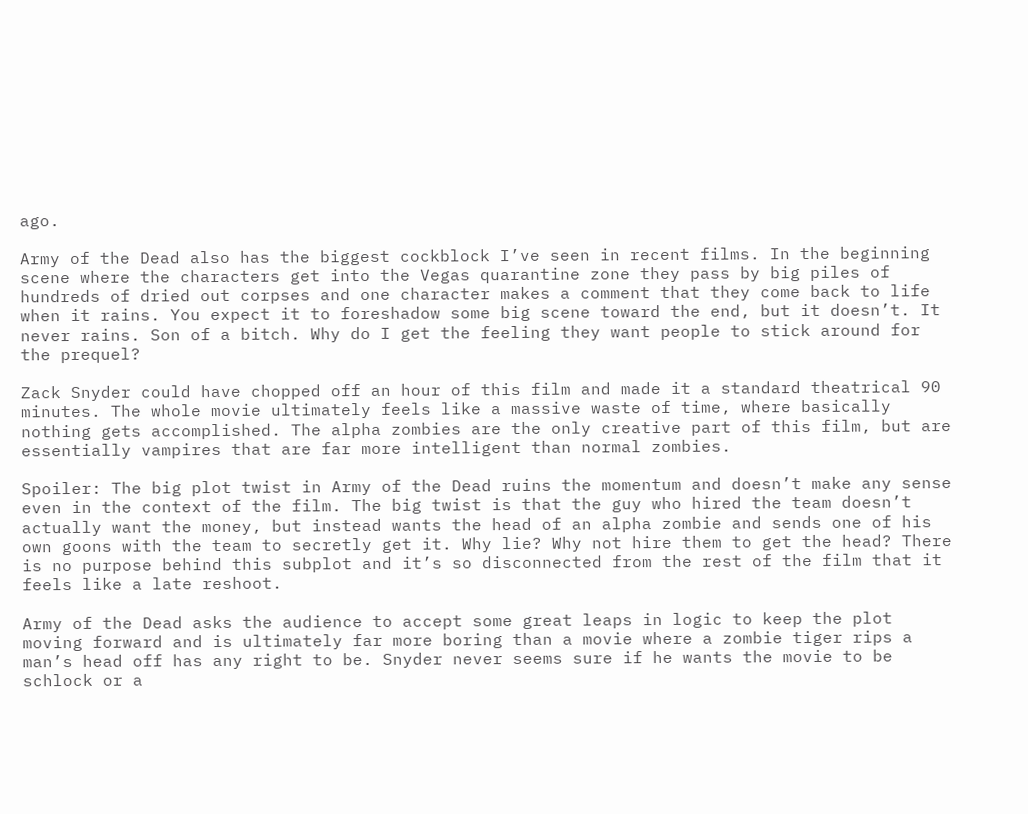ago.

Army of the Dead also has the biggest cockblock I’ve seen in recent films. In the beginning scene where the characters get into the Vegas quarantine zone they pass by big piles of hundreds of dried out corpses and one character makes a comment that they come back to life when it rains. You expect it to foreshadow some big scene toward the end, but it doesn’t. It never rains. Son of a bitch. Why do I get the feeling they want people to stick around for the prequel?

Zack Snyder could have chopped off an hour of this film and made it a standard theatrical 90 minutes. The whole movie ultimately feels like a massive waste of time, where basically nothing gets accomplished. The alpha zombies are the only creative part of this film, but are essentially vampires that are far more intelligent than normal zombies.

Spoiler: The big plot twist in Army of the Dead ruins the momentum and doesn’t make any sense even in the context of the film. The big twist is that the guy who hired the team doesn’t actually want the money, but instead wants the head of an alpha zombie and sends one of his own goons with the team to secretly get it. Why lie? Why not hire them to get the head? There is no purpose behind this subplot and it’s so disconnected from the rest of the film that it feels like a late reshoot.

Army of the Dead asks the audience to accept some great leaps in logic to keep the plot moving forward and is ultimately far more boring than a movie where a zombie tiger rips a man’s head off has any right to be. Snyder never seems sure if he wants the movie to be schlock or a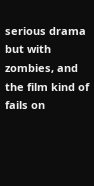serious drama but with zombies, and the film kind of fails on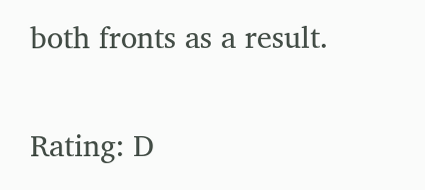both fronts as a result.

Rating: D